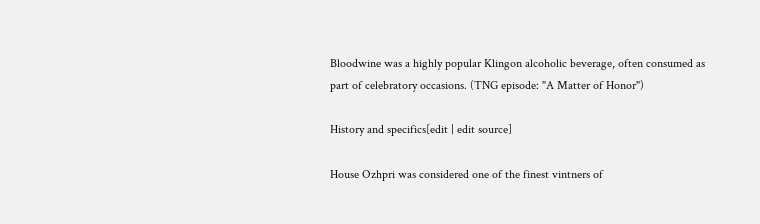Bloodwine was a highly popular Klingon alcoholic beverage, often consumed as part of celebratory occasions. (TNG episode: "A Matter of Honor")

History and specifics[edit | edit source]

House Ozhpri was considered one of the finest vintners of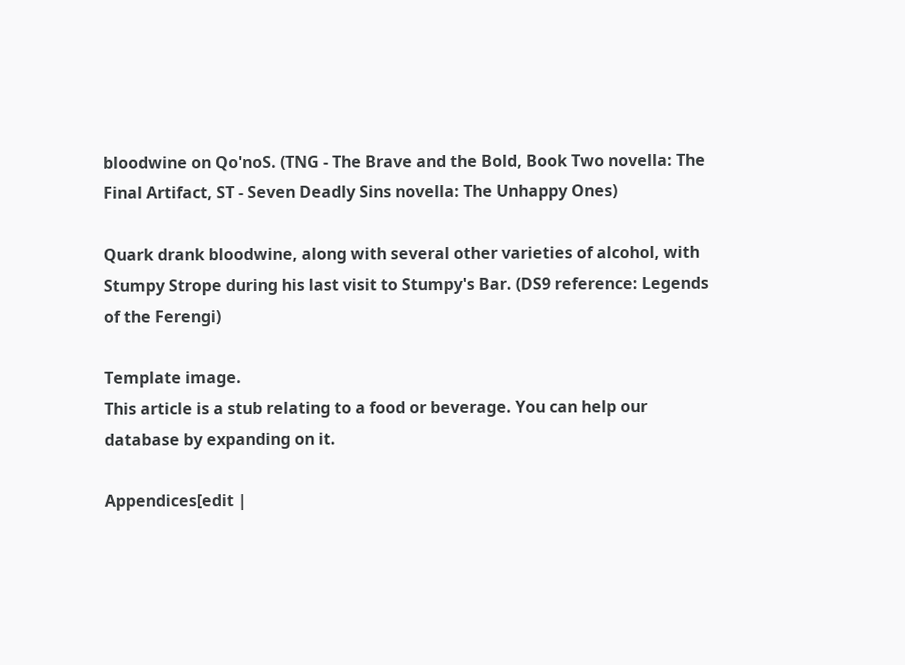bloodwine on Qo'noS. (TNG - The Brave and the Bold, Book Two novella: The Final Artifact, ST - Seven Deadly Sins novella: The Unhappy Ones)

Quark drank bloodwine, along with several other varieties of alcohol, with Stumpy Strope during his last visit to Stumpy's Bar. (DS9 reference: Legends of the Ferengi)

Template image.
This article is a stub relating to a food or beverage. You can help our database by expanding on it.

Appendices[edit |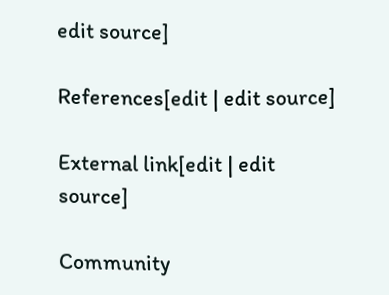edit source]

References[edit | edit source]

External link[edit | edit source]

Community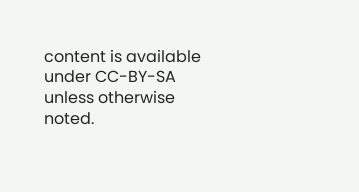content is available under CC-BY-SA unless otherwise noted.